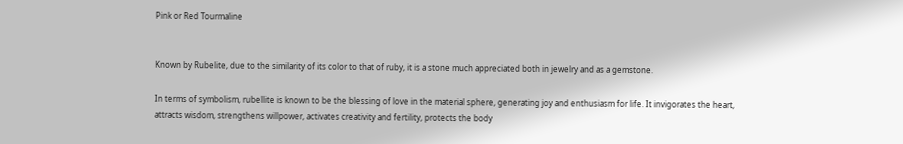Pink or Red Tourmaline


Known by Rubelite, due to the similarity of its color to that of ruby, it is a stone much appreciated both in jewelry and as a gemstone.

In terms of symbolism, rubellite is known to be the blessing of love in the material sphere, generating joy and enthusiasm for life. It invigorates the heart, attracts wisdom, strengthens willpower, activates creativity and fertility, protects the body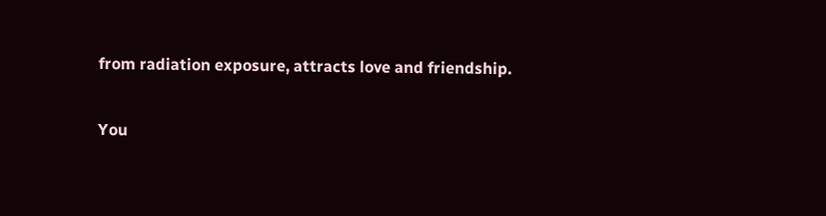from radiation exposure, attracts love and friendship.

You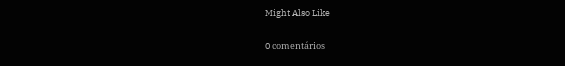Might Also Like

0 comentários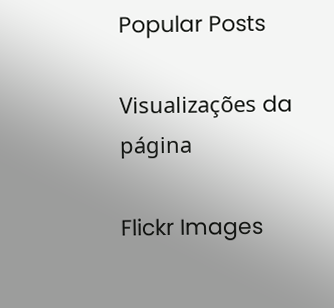Popular Posts

Visualizações da página

Flickr Images